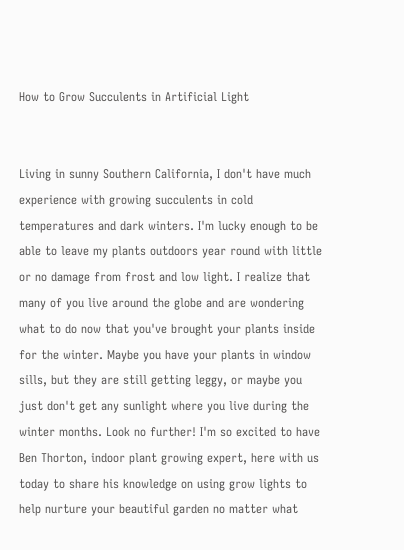How to Grow Succulents in Artificial Light


Living in sunny Southern California, I don't have much experience with growing succulents in cold temperatures and dark winters. I'm lucky enough to be able to leave my plants outdoors year round with little or no damage from frost and low light. I realize that many of you live around the globe and are wondering what to do now that you've brought your plants inside for the winter. Maybe you have your plants in window sills, but they are still getting leggy, or maybe you just don't get any sunlight where you live during the winter months. Look no further! I'm so excited to have Ben Thorton, indoor plant growing expert, here with us today to share his knowledge on using grow lights to help nurture your beautiful garden no matter what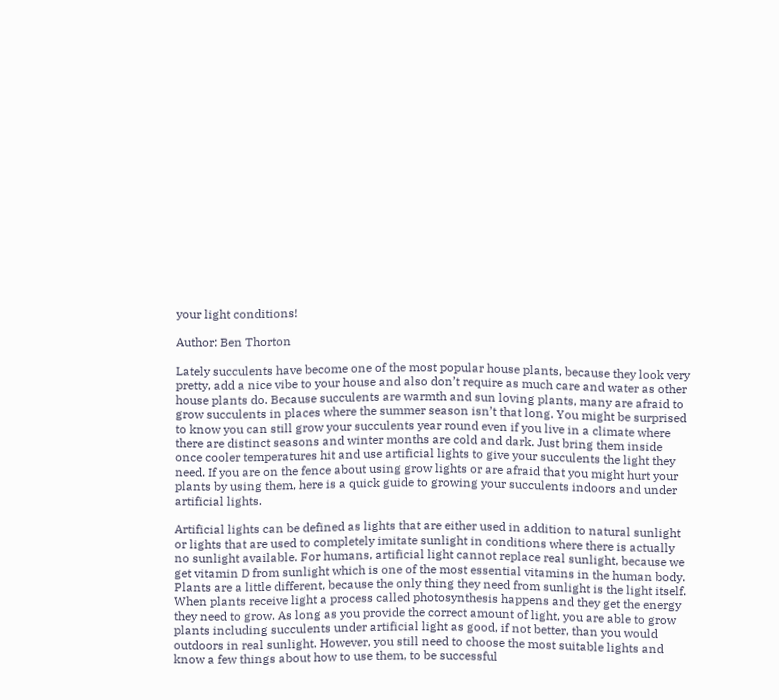your light conditions!

Author: Ben Thorton

Lately succulents have become one of the most popular house plants, because they look very pretty, add a nice vibe to your house and also don’t require as much care and water as other house plants do. Because succulents are warmth and sun loving plants, many are afraid to grow succulents in places where the summer season isn’t that long. You might be surprised to know you can still grow your succulents year round even if you live in a climate where there are distinct seasons and winter months are cold and dark. Just bring them inside once cooler temperatures hit and use artificial lights to give your succulents the light they need. If you are on the fence about using grow lights or are afraid that you might hurt your plants by using them, here is a quick guide to growing your succulents indoors and under artificial lights.

Artificial lights can be defined as lights that are either used in addition to natural sunlight or lights that are used to completely imitate sunlight in conditions where there is actually no sunlight available. For humans, artificial light cannot replace real sunlight, because we get vitamin D from sunlight which is one of the most essential vitamins in the human body.  Plants are a little different, because the only thing they need from sunlight is the light itself.  When plants receive light a process called photosynthesis happens and they get the energy they need to grow. As long as you provide the correct amount of light, you are able to grow plants including succulents under artificial light as good, if not better, than you would outdoors in real sunlight. However, you still need to choose the most suitable lights and know a few things about how to use them, to be successful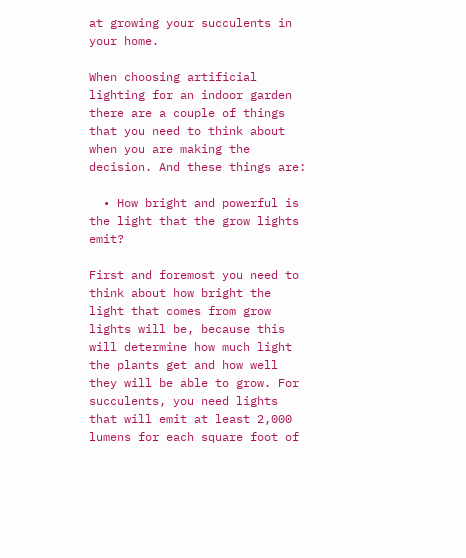at growing your succulents in your home.

When choosing artificial lighting for an indoor garden there are a couple of things that you need to think about when you are making the decision. And these things are:

  • How bright and powerful is the light that the grow lights emit?

First and foremost you need to think about how bright the light that comes from grow lights will be, because this will determine how much light the plants get and how well they will be able to grow. For succulents, you need lights that will emit at least 2,000 lumens for each square foot of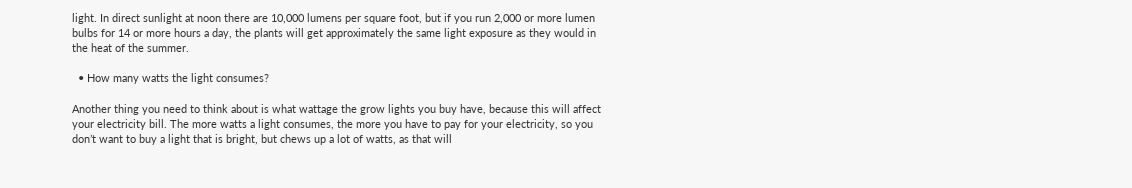light. In direct sunlight at noon there are 10,000 lumens per square foot, but if you run 2,000 or more lumen bulbs for 14 or more hours a day, the plants will get approximately the same light exposure as they would in the heat of the summer.

  • How many watts the light consumes?

Another thing you need to think about is what wattage the grow lights you buy have, because this will affect your electricity bill. The more watts a light consumes, the more you have to pay for your electricity, so you don’t want to buy a light that is bright, but chews up a lot of watts, as that will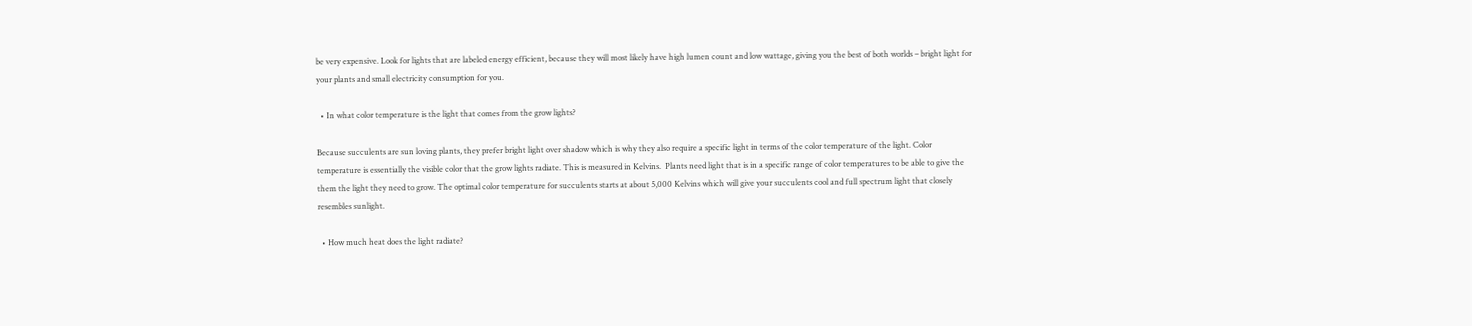be very expensive. Look for lights that are labeled energy efficient, because they will most likely have high lumen count and low wattage, giving you the best of both worlds – bright light for your plants and small electricity consumption for you.

  • In what color temperature is the light that comes from the grow lights?

Because succulents are sun loving plants, they prefer bright light over shadow which is why they also require a specific light in terms of the color temperature of the light. Color temperature is essentially the visible color that the grow lights radiate. This is measured in Kelvins.  Plants need light that is in a specific range of color temperatures to be able to give the them the light they need to grow. The optimal color temperature for succulents starts at about 5,000 Kelvins which will give your succulents cool and full spectrum light that closely resembles sunlight.

  • How much heat does the light radiate?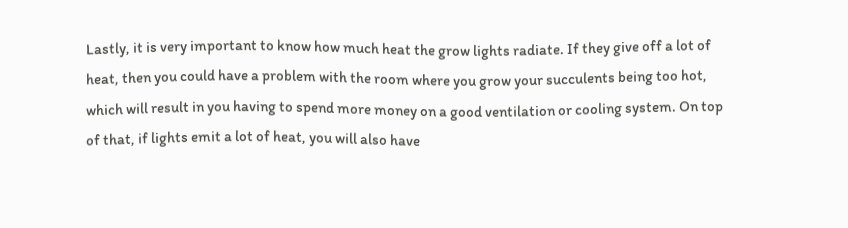Lastly, it is very important to know how much heat the grow lights radiate. If they give off a lot of heat, then you could have a problem with the room where you grow your succulents being too hot, which will result in you having to spend more money on a good ventilation or cooling system. On top of that, if lights emit a lot of heat, you will also have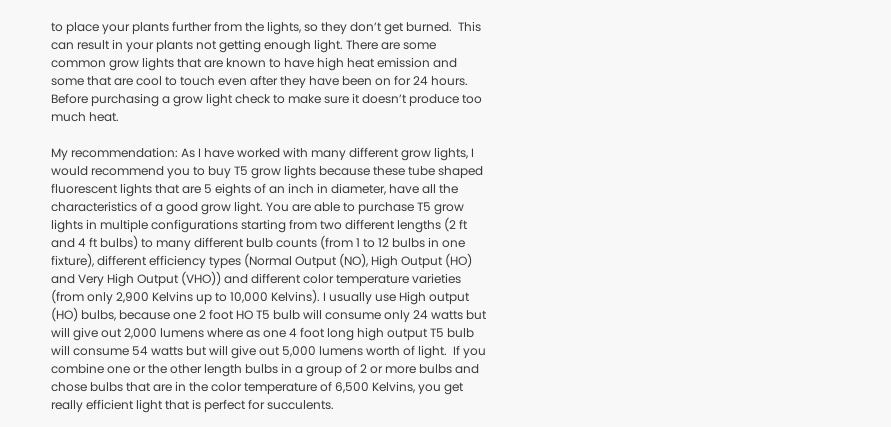to place your plants further from the lights, so they don’t get burned.  This can result in your plants not getting enough light. There are some common grow lights that are known to have high heat emission and some that are cool to touch even after they have been on for 24 hours. Before purchasing a grow light check to make sure it doesn’t produce too much heat.

My recommendation: As I have worked with many different grow lights, I would recommend you to buy T5 grow lights because these tube shaped fluorescent lights that are 5 eights of an inch in diameter, have all the characteristics of a good grow light. You are able to purchase T5 grow lights in multiple configurations starting from two different lengths (2 ft and 4 ft bulbs) to many different bulb counts (from 1 to 12 bulbs in one fixture), different efficiency types (Normal Output (NO), High Output (HO) and Very High Output (VHO)) and different color temperature varieties (from only 2,900 Kelvins up to 10,000 Kelvins). I usually use High output (HO) bulbs, because one 2 foot HO T5 bulb will consume only 24 watts but will give out 2,000 lumens where as one 4 foot long high output T5 bulb will consume 54 watts but will give out 5,000 lumens worth of light.  If you combine one or the other length bulbs in a group of 2 or more bulbs and chose bulbs that are in the color temperature of 6,500 Kelvins, you get really efficient light that is perfect for succulents.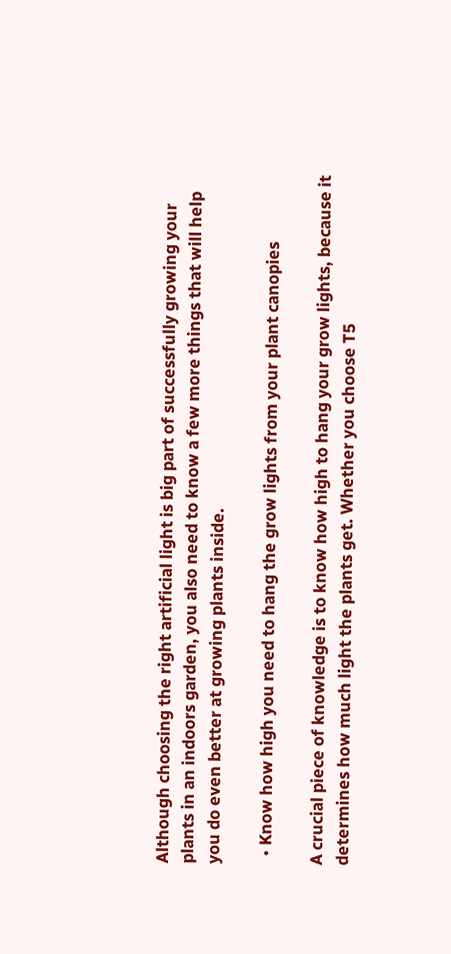Although choosing the right artificial light is big part of successfully growing your plants in an indoors garden, you also need to know a few more things that will help you do even better at growing plants inside.

  • Know how high you need to hang the grow lights from your plant canopies

A crucial piece of knowledge is to know how high to hang your grow lights, because it determines how much light the plants get. Whether you choose T5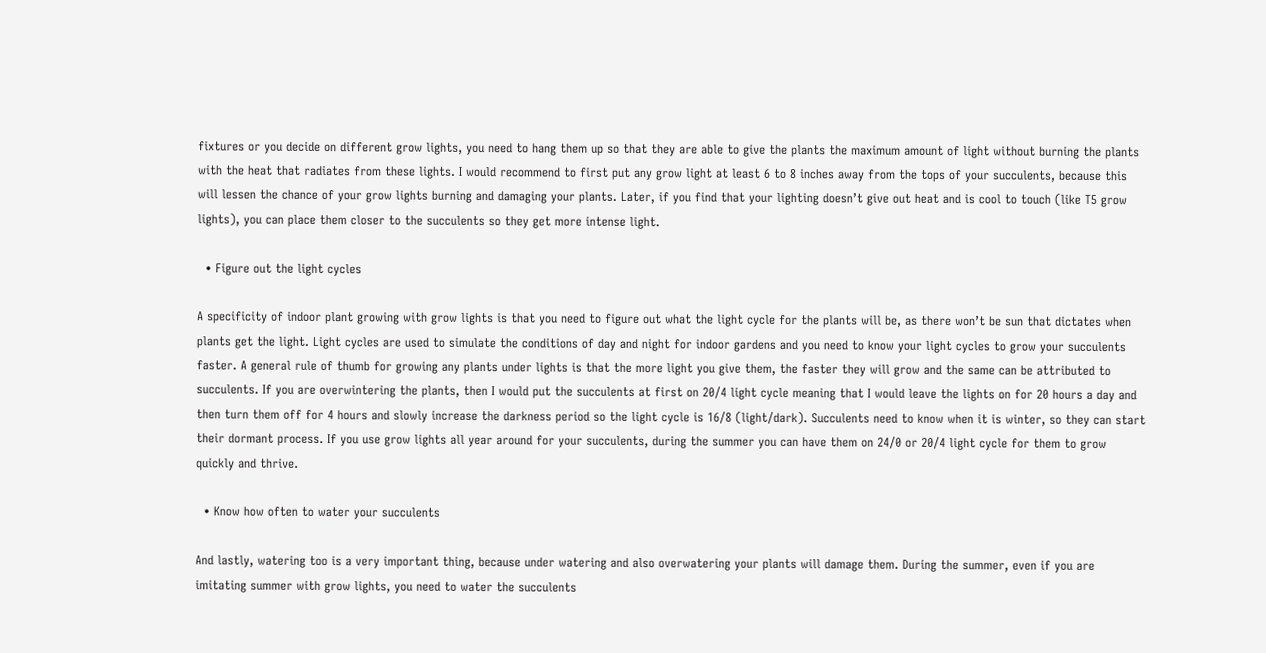fixtures or you decide on different grow lights, you need to hang them up so that they are able to give the plants the maximum amount of light without burning the plants with the heat that radiates from these lights. I would recommend to first put any grow light at least 6 to 8 inches away from the tops of your succulents, because this will lessen the chance of your grow lights burning and damaging your plants. Later, if you find that your lighting doesn’t give out heat and is cool to touch (like T5 grow lights), you can place them closer to the succulents so they get more intense light.

  • Figure out the light cycles

A specificity of indoor plant growing with grow lights is that you need to figure out what the light cycle for the plants will be, as there won’t be sun that dictates when plants get the light. Light cycles are used to simulate the conditions of day and night for indoor gardens and you need to know your light cycles to grow your succulents faster. A general rule of thumb for growing any plants under lights is that the more light you give them, the faster they will grow and the same can be attributed to succulents. If you are overwintering the plants, then I would put the succulents at first on 20/4 light cycle meaning that I would leave the lights on for 20 hours a day and then turn them off for 4 hours and slowly increase the darkness period so the light cycle is 16/8 (light/dark). Succulents need to know when it is winter, so they can start their dormant process. If you use grow lights all year around for your succulents, during the summer you can have them on 24/0 or 20/4 light cycle for them to grow quickly and thrive.

  • Know how often to water your succulents

And lastly, watering too is a very important thing, because under watering and also overwatering your plants will damage them. During the summer, even if you are imitating summer with grow lights, you need to water the succulents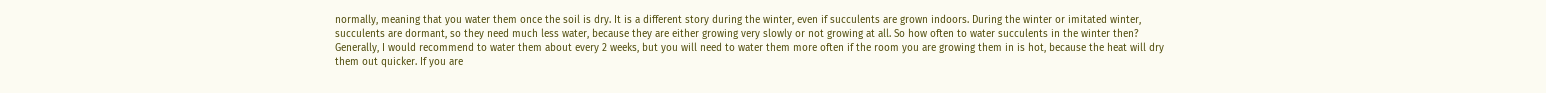normally, meaning that you water them once the soil is dry. It is a different story during the winter, even if succulents are grown indoors. During the winter or imitated winter, succulents are dormant, so they need much less water, because they are either growing very slowly or not growing at all. So how often to water succulents in the winter then? Generally, I would recommend to water them about every 2 weeks, but you will need to water them more often if the room you are growing them in is hot, because the heat will dry them out quicker. If you are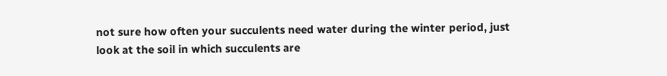not sure how often your succulents need water during the winter period, just look at the soil in which succulents are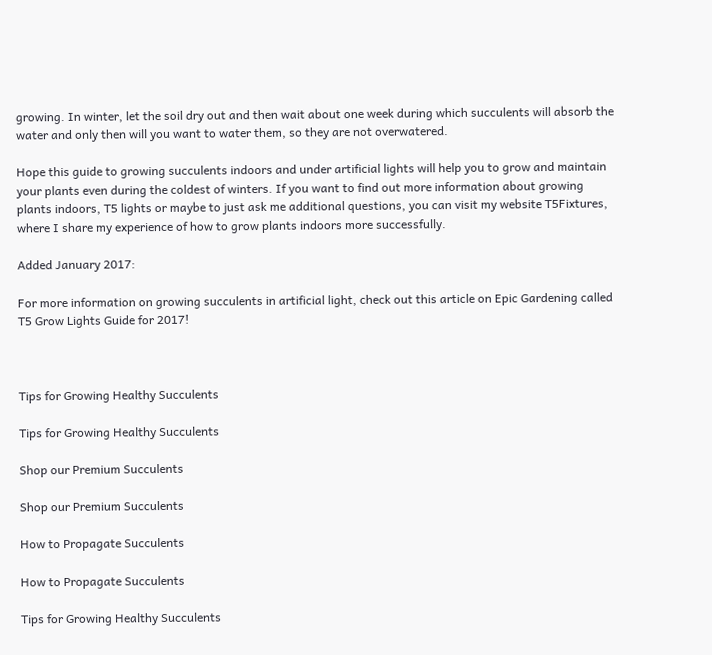growing. In winter, let the soil dry out and then wait about one week during which succulents will absorb the water and only then will you want to water them, so they are not overwatered.

Hope this guide to growing succulents indoors and under artificial lights will help you to grow and maintain your plants even during the coldest of winters. If you want to find out more information about growing plants indoors, T5 lights or maybe to just ask me additional questions, you can visit my website T5Fixtures, where I share my experience of how to grow plants indoors more successfully.

Added January 2017:

For more information on growing succulents in artificial light, check out this article on Epic Gardening called T5 Grow Lights Guide for 2017!



Tips for Growing Healthy Succulents

Tips for Growing Healthy Succulents

Shop our Premium Succulents

Shop our Premium Succulents

How to Propagate Succulents

How to Propagate Succulents

Tips for Growing Healthy Succulents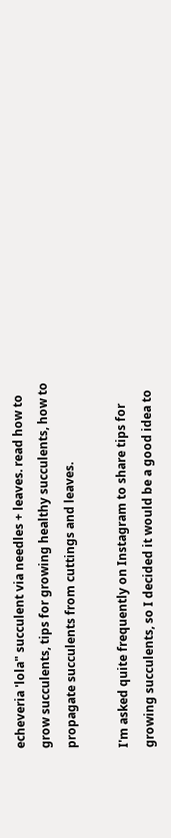echeveria 'lola" succulent via needles + leaves. read how to grow succulents, tips for growing healthy succulents, how to propagate succulents from cuttings and leaves.

I'm asked quite frequently on Instagram to share tips for growing succulents, so I decided it would be a good idea to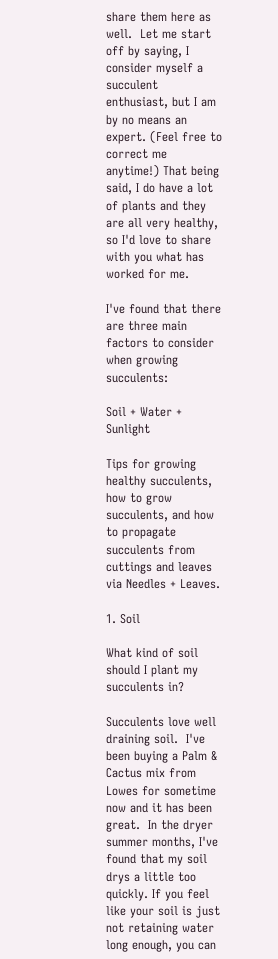share them here as well.  Let me start off by saying, I consider myself a succulent enthusiast, but I am by no means an expert. (Feel free to correct me anytime!) That being said, I do have a lot of plants and they are all very healthy, so I'd love to share with you what has worked for me.

I've found that there are three main factors to consider when growing succulents:

Soil + Water + Sunlight

Tips for growing healthy succulents, how to grow succulents, and how to propagate succulents from cuttings and leaves via Needles + Leaves.

1. Soil

What kind of soil should I plant my succulents in?

Succulents love well draining soil.  I've been buying a Palm & Cactus mix from Lowes for sometime now and it has been great.  In the dryer summer months, I've found that my soil drys a little too quickly. If you feel like your soil is just not retaining water long enough, you can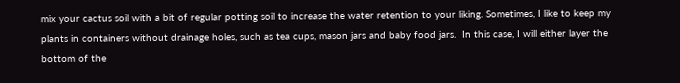mix your cactus soil with a bit of regular potting soil to increase the water retention to your liking. Sometimes, I like to keep my plants in containers without drainage holes, such as tea cups, mason jars and baby food jars.  In this case, I will either layer the bottom of the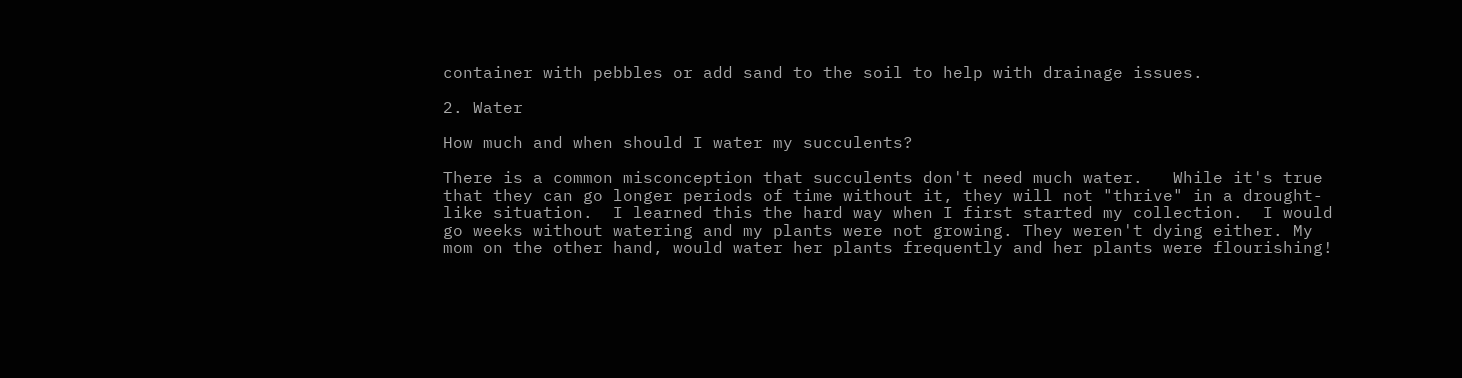container with pebbles or add sand to the soil to help with drainage issues.

2. Water

How much and when should I water my succulents?

There is a common misconception that succulents don't need much water.   While it's true that they can go longer periods of time without it, they will not "thrive" in a drought-like situation.  I learned this the hard way when I first started my collection.  I would go weeks without watering and my plants were not growing. They weren't dying either. My mom on the other hand, would water her plants frequently and her plants were flourishing!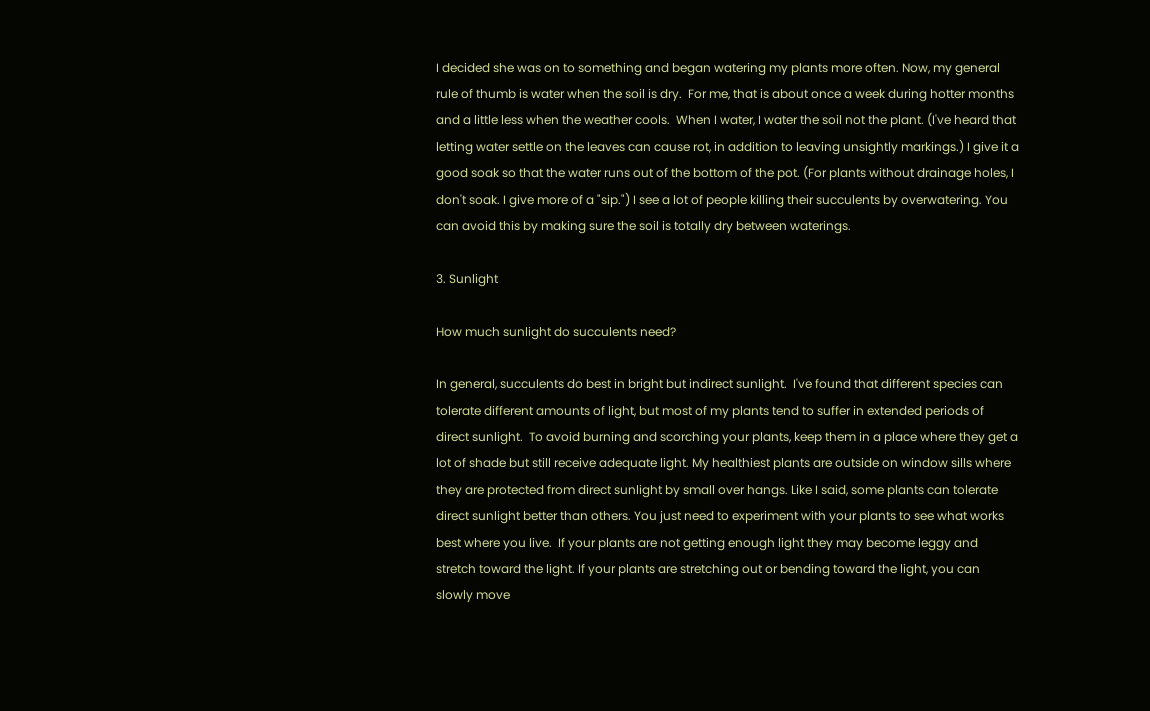I decided she was on to something and began watering my plants more often. Now, my general rule of thumb is water when the soil is dry.  For me, that is about once a week during hotter months and a little less when the weather cools.  When I water, I water the soil not the plant. (I've heard that letting water settle on the leaves can cause rot, in addition to leaving unsightly markings.) I give it a good soak so that the water runs out of the bottom of the pot. (For plants without drainage holes, I don't soak. I give more of a "sip.") I see a lot of people killing their succulents by overwatering. You can avoid this by making sure the soil is totally dry between waterings.

3. Sunlight

How much sunlight do succulents need?

In general, succulents do best in bright but indirect sunlight.  I've found that different species can tolerate different amounts of light, but most of my plants tend to suffer in extended periods of direct sunlight.  To avoid burning and scorching your plants, keep them in a place where they get a lot of shade but still receive adequate light. My healthiest plants are outside on window sills where they are protected from direct sunlight by small over hangs. Like I said, some plants can tolerate direct sunlight better than others. You just need to experiment with your plants to see what works best where you live.  If your plants are not getting enough light they may become leggy and stretch toward the light. If your plants are stretching out or bending toward the light, you can slowly move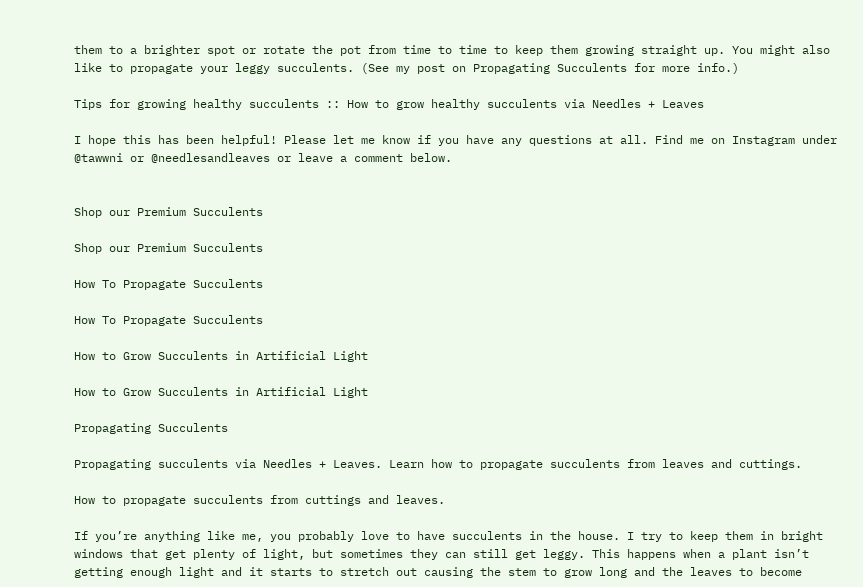them to a brighter spot or rotate the pot from time to time to keep them growing straight up. You might also like to propagate your leggy succulents. (See my post on Propagating Succulents for more info.)

Tips for growing healthy succulents :: How to grow healthy succulents via Needles + Leaves

I hope this has been helpful! Please let me know if you have any questions at all. Find me on Instagram under @tawwni or @needlesandleaves or leave a comment below.


Shop our Premium Succulents

Shop our Premium Succulents

How To Propagate Succulents

How To Propagate Succulents

How to Grow Succulents in Artificial Light

How to Grow Succulents in Artificial Light

Propagating Succulents

Propagating succulents via Needles + Leaves. Learn how to propagate succulents from leaves and cuttings.

How to propagate succulents from cuttings and leaves.

If you’re anything like me, you probably love to have succulents in the house. I try to keep them in bright windows that get plenty of light, but sometimes they can still get leggy. This happens when a plant isn’t getting enough light and it starts to stretch out causing the stem to grow long and the leaves to become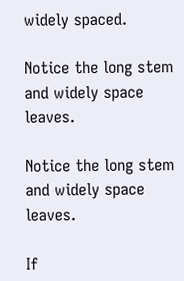widely spaced.

Notice the long stem and widely space leaves.

Notice the long stem and widely space leaves.

If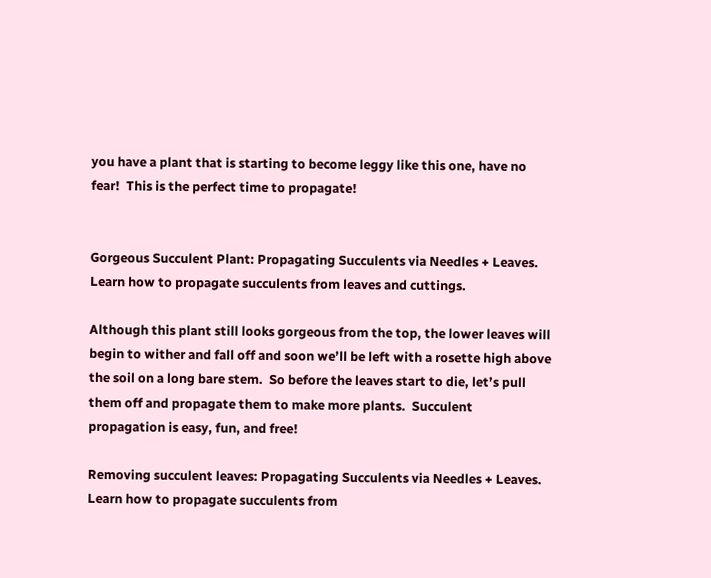you have a plant that is starting to become leggy like this one, have no fear!  This is the perfect time to propagate!


Gorgeous Succulent Plant: Propagating Succulents via Needles + Leaves. Learn how to propagate succulents from leaves and cuttings.

Although this plant still looks gorgeous from the top, the lower leaves will begin to wither and fall off and soon we’ll be left with a rosette high above the soil on a long bare stem.  So before the leaves start to die, let’s pull them off and propagate them to make more plants.  Succulent propagation is easy, fun, and free!

Removing succulent leaves: Propagating Succulents via Needles + Leaves. Learn how to propagate succulents from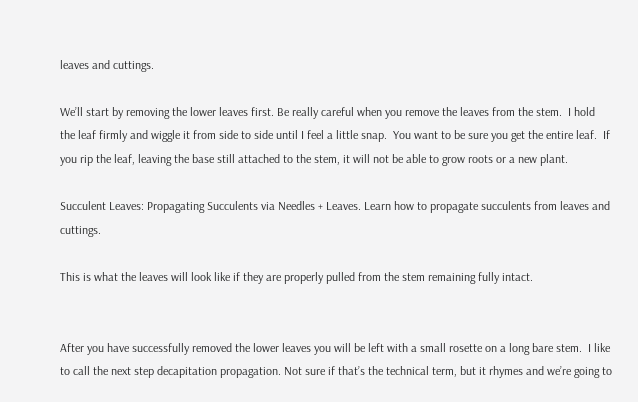leaves and cuttings.

We’ll start by removing the lower leaves first. Be really careful when you remove the leaves from the stem.  I hold the leaf firmly and wiggle it from side to side until I feel a little snap.  You want to be sure you get the entire leaf.  If you rip the leaf, leaving the base still attached to the stem, it will not be able to grow roots or a new plant.

Succulent Leaves: Propagating Succulents via Needles + Leaves. Learn how to propagate succulents from leaves and cuttings.

This is what the leaves will look like if they are properly pulled from the stem remaining fully intact.


After you have successfully removed the lower leaves you will be left with a small rosette on a long bare stem.  I like to call the next step decapitation propagation. Not sure if that’s the technical term, but it rhymes and we’re going to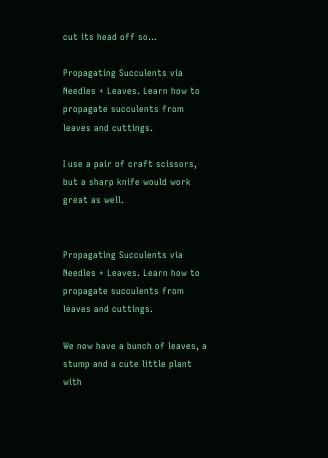cut its head off so…

Propagating Succulents via Needles + Leaves. Learn how to propagate succulents from leaves and cuttings.

I use a pair of craft scissors, but a sharp knife would work great as well.


Propagating Succulents via Needles + Leaves. Learn how to propagate succulents from leaves and cuttings.

We now have a bunch of leaves, a stump and a cute little plant with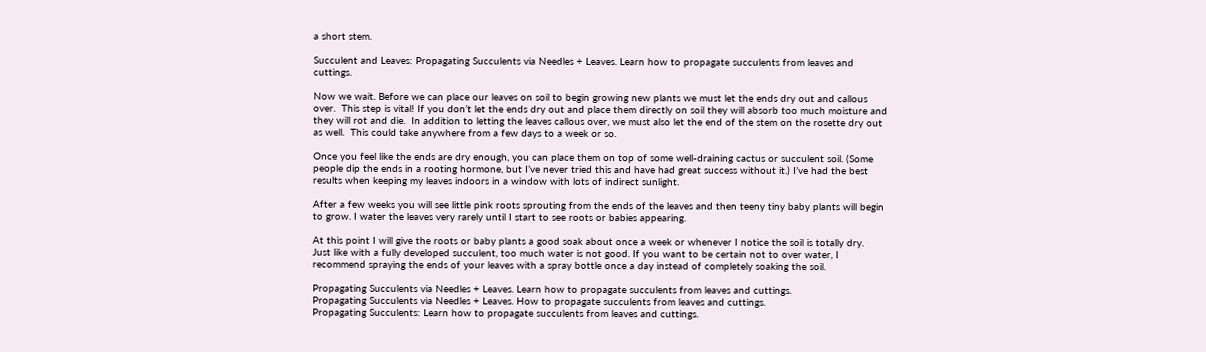a short stem.

Succulent and Leaves: Propagating Succulents via Needles + Leaves. Learn how to propagate succulents from leaves and cuttings.

Now we wait. Before we can place our leaves on soil to begin growing new plants we must let the ends dry out and callous over.  This step is vital! If you don’t let the ends dry out and place them directly on soil they will absorb too much moisture and they will rot and die.  In addition to letting the leaves callous over, we must also let the end of the stem on the rosette dry out as well.  This could take anywhere from a few days to a week or so.

Once you feel like the ends are dry enough, you can place them on top of some well-draining cactus or succulent soil. (Some people dip the ends in a rooting hormone, but I’ve never tried this and have had great success without it.) I’ve had the best results when keeping my leaves indoors in a window with lots of indirect sunlight.

After a few weeks you will see little pink roots sprouting from the ends of the leaves and then teeny tiny baby plants will begin to grow. I water the leaves very rarely until I start to see roots or babies appearing.

At this point I will give the roots or baby plants a good soak about once a week or whenever I notice the soil is totally dry.  Just like with a fully developed succulent, too much water is not good. If you want to be certain not to over water, I recommend spraying the ends of your leaves with a spray bottle once a day instead of completely soaking the soil.

Propagating Succulents via Needles + Leaves. Learn how to propagate succulents from leaves and cuttings.
Propagating Succulents via Needles + Leaves. How to propagate succulents from leaves and cuttings.
Propagating Succulents: Learn how to propagate succulents from leaves and cuttings.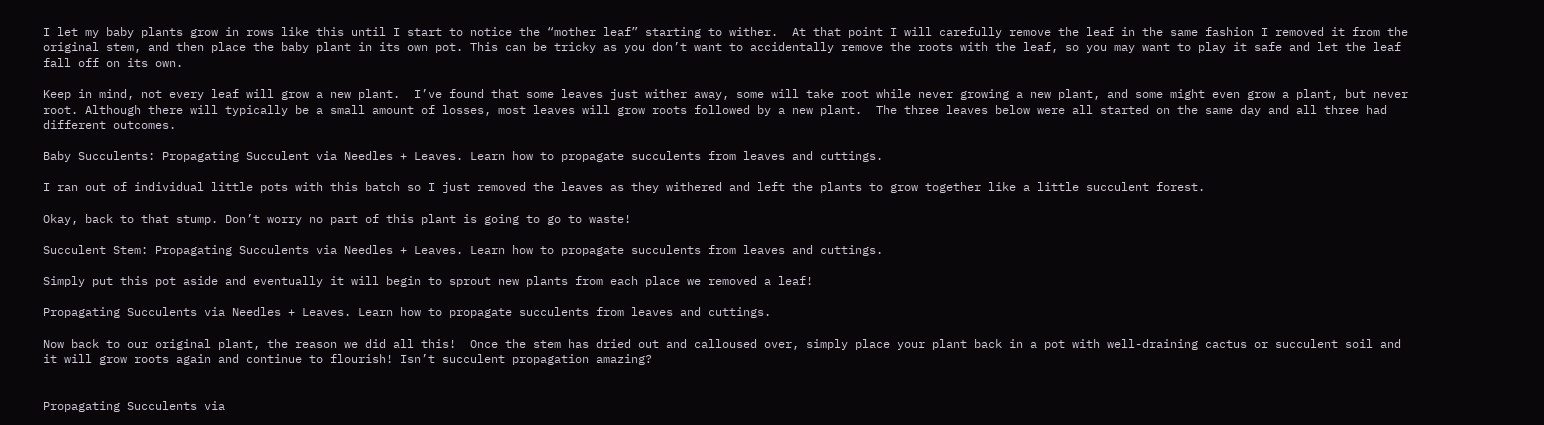I let my baby plants grow in rows like this until I start to notice the “mother leaf” starting to wither.  At that point I will carefully remove the leaf in the same fashion I removed it from the original stem, and then place the baby plant in its own pot. This can be tricky as you don’t want to accidentally remove the roots with the leaf, so you may want to play it safe and let the leaf fall off on its own.

Keep in mind, not every leaf will grow a new plant.  I’ve found that some leaves just wither away, some will take root while never growing a new plant, and some might even grow a plant, but never root. Although there will typically be a small amount of losses, most leaves will grow roots followed by a new plant.  The three leaves below were all started on the same day and all three had different outcomes.

Baby Succulents: Propagating Succulent via Needles + Leaves. Learn how to propagate succulents from leaves and cuttings.

I ran out of individual little pots with this batch so I just removed the leaves as they withered and left the plants to grow together like a little succulent forest.

Okay, back to that stump. Don’t worry no part of this plant is going to go to waste!

Succulent Stem: Propagating Succulents via Needles + Leaves. Learn how to propagate succulents from leaves and cuttings.

Simply put this pot aside and eventually it will begin to sprout new plants from each place we removed a leaf!

Propagating Succulents via Needles + Leaves. Learn how to propagate succulents from leaves and cuttings.

Now back to our original plant, the reason we did all this!  Once the stem has dried out and calloused over, simply place your plant back in a pot with well-draining cactus or succulent soil and it will grow roots again and continue to flourish! Isn’t succulent propagation amazing?


Propagating Succulents via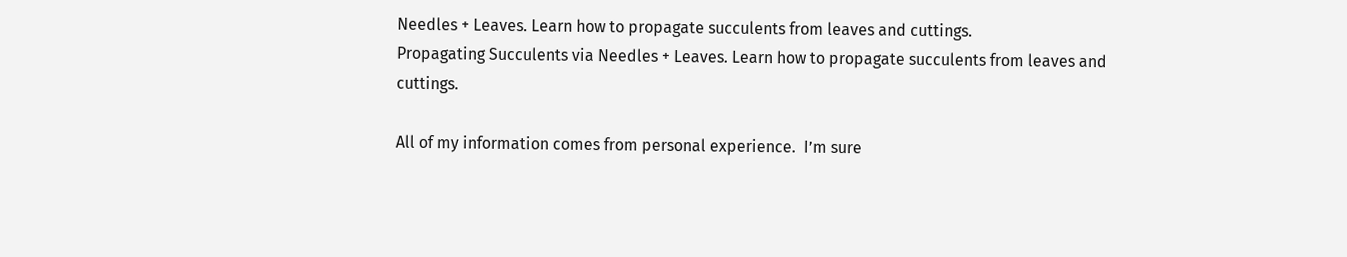Needles + Leaves. Learn how to propagate succulents from leaves and cuttings.
Propagating Succulents via Needles + Leaves. Learn how to propagate succulents from leaves and cuttings.

All of my information comes from personal experience.  I’m sure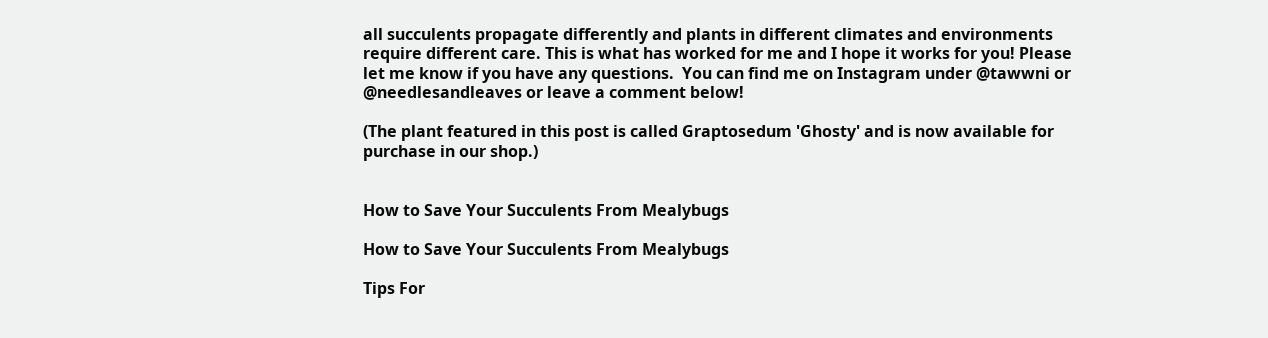all succulents propagate differently and plants in different climates and environments require different care. This is what has worked for me and I hope it works for you! Please let me know if you have any questions.  You can find me on Instagram under @tawwni or @needlesandleaves or leave a comment below!

(The plant featured in this post is called Graptosedum 'Ghosty' and is now available for purchase in our shop.)


How to Save Your Succulents From Mealybugs

How to Save Your Succulents From Mealybugs

Tips For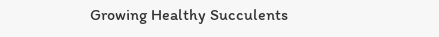Growing Healthy Succulents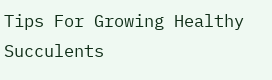Tips For Growing Healthy Succulents